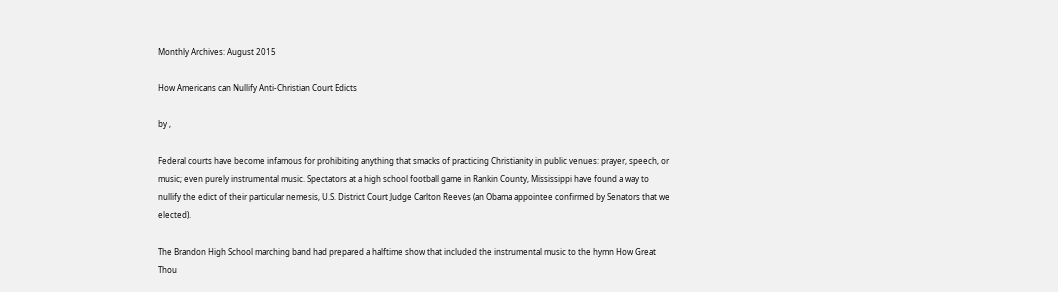Monthly Archives: August 2015

How Americans can Nullify Anti-Christian Court Edicts

by ,

Federal courts have become infamous for prohibiting anything that smacks of practicing Christianity in public venues: prayer, speech, or music; even purely instrumental music. Spectators at a high school football game in Rankin County, Mississippi have found a way to nullify the edict of their particular nemesis, U.S. District Court Judge Carlton Reeves (an Obama appointee confirmed by Senators that we elected).

The Brandon High School marching band had prepared a halftime show that included the instrumental music to the hymn How Great Thou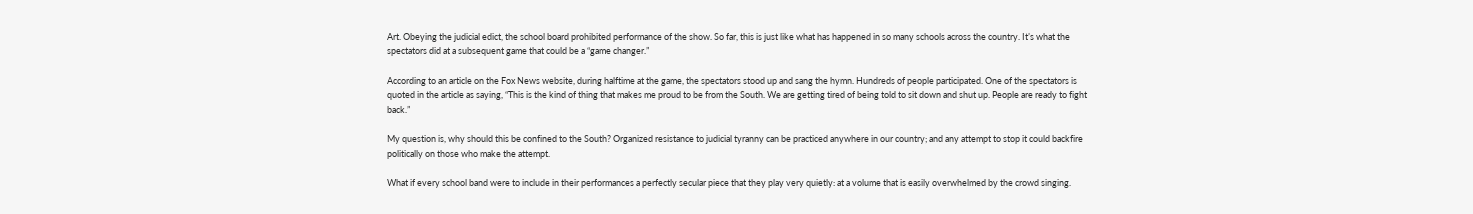Art. Obeying the judicial edict, the school board prohibited performance of the show. So far, this is just like what has happened in so many schools across the country. It’s what the spectators did at a subsequent game that could be a “game changer.”

According to an article on the Fox News website, during halftime at the game, the spectators stood up and sang the hymn. Hundreds of people participated. One of the spectators is quoted in the article as saying, “This is the kind of thing that makes me proud to be from the South. We are getting tired of being told to sit down and shut up. People are ready to fight back.”

My question is, why should this be confined to the South? Organized resistance to judicial tyranny can be practiced anywhere in our country; and any attempt to stop it could backfire politically on those who make the attempt.

What if every school band were to include in their performances a perfectly secular piece that they play very quietly: at a volume that is easily overwhelmed by the crowd singing.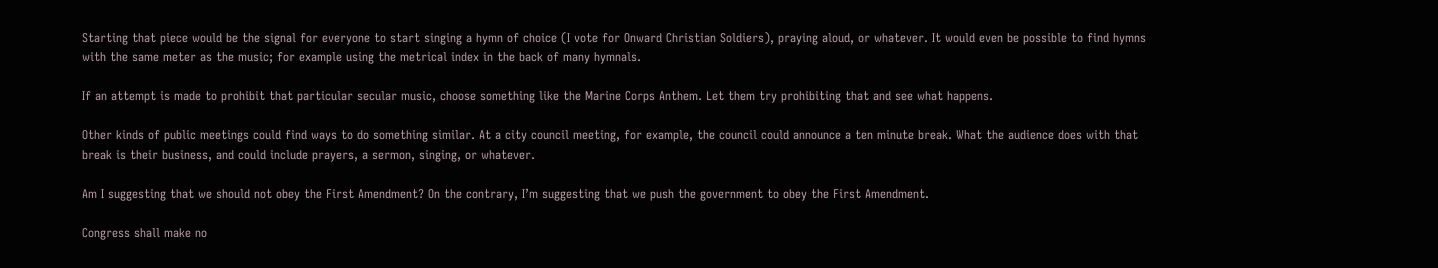Starting that piece would be the signal for everyone to start singing a hymn of choice (I vote for Onward Christian Soldiers), praying aloud, or whatever. It would even be possible to find hymns with the same meter as the music; for example using the metrical index in the back of many hymnals.

If an attempt is made to prohibit that particular secular music, choose something like the Marine Corps Anthem. Let them try prohibiting that and see what happens.

Other kinds of public meetings could find ways to do something similar. At a city council meeting, for example, the council could announce a ten minute break. What the audience does with that break is their business, and could include prayers, a sermon, singing, or whatever.

Am I suggesting that we should not obey the First Amendment? On the contrary, I’m suggesting that we push the government to obey the First Amendment.

Congress shall make no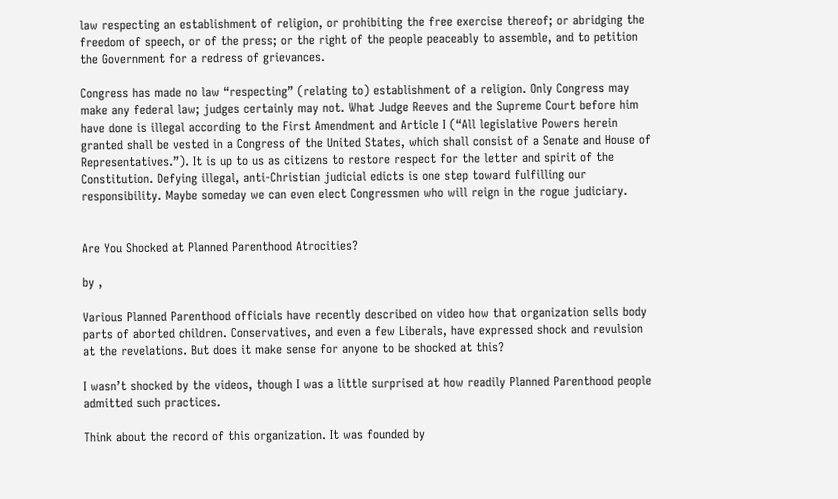law respecting an establishment of religion, or prohibiting the free exercise thereof; or abridging the freedom of speech, or of the press; or the right of the people peaceably to assemble, and to petition the Government for a redress of grievances.

Congress has made no law “respecting” (relating to) establishment of a religion. Only Congress may make any federal law; judges certainly may not. What Judge Reeves and the Supreme Court before him have done is illegal according to the First Amendment and Article I (“All legislative Powers herein granted shall be vested in a Congress of the United States, which shall consist of a Senate and House of Representatives.”). It is up to us as citizens to restore respect for the letter and spirit of the Constitution. Defying illegal, anti-Christian judicial edicts is one step toward fulfilling our responsibility. Maybe someday we can even elect Congressmen who will reign in the rogue judiciary.


Are You Shocked at Planned Parenthood Atrocities?

by ,

Various Planned Parenthood officials have recently described on video how that organization sells body parts of aborted children. Conservatives, and even a few Liberals, have expressed shock and revulsion at the revelations. But does it make sense for anyone to be shocked at this?

I wasn’t shocked by the videos, though I was a little surprised at how readily Planned Parenthood people admitted such practices.

Think about the record of this organization. It was founded by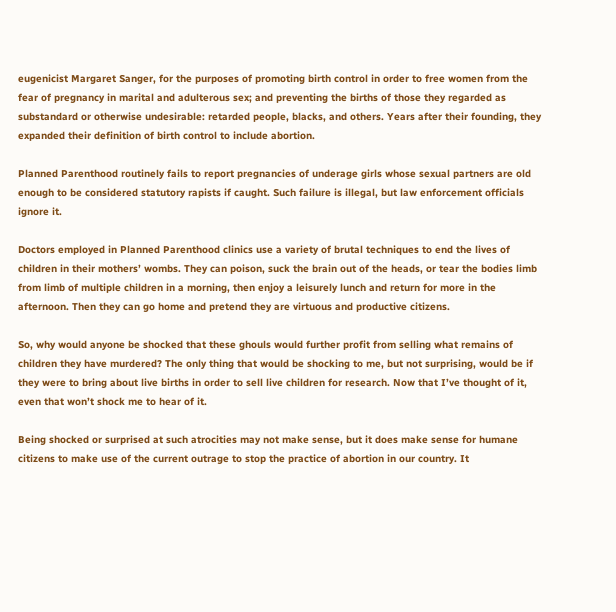eugenicist Margaret Sanger, for the purposes of promoting birth control in order to free women from the fear of pregnancy in marital and adulterous sex; and preventing the births of those they regarded as substandard or otherwise undesirable: retarded people, blacks, and others. Years after their founding, they expanded their definition of birth control to include abortion.

Planned Parenthood routinely fails to report pregnancies of underage girls whose sexual partners are old enough to be considered statutory rapists if caught. Such failure is illegal, but law enforcement officials ignore it.

Doctors employed in Planned Parenthood clinics use a variety of brutal techniques to end the lives of children in their mothers’ wombs. They can poison, suck the brain out of the heads, or tear the bodies limb from limb of multiple children in a morning, then enjoy a leisurely lunch and return for more in the afternoon. Then they can go home and pretend they are virtuous and productive citizens.

So, why would anyone be shocked that these ghouls would further profit from selling what remains of children they have murdered? The only thing that would be shocking to me, but not surprising, would be if they were to bring about live births in order to sell live children for research. Now that I’ve thought of it, even that won’t shock me to hear of it.

Being shocked or surprised at such atrocities may not make sense, but it does make sense for humane citizens to make use of the current outrage to stop the practice of abortion in our country. It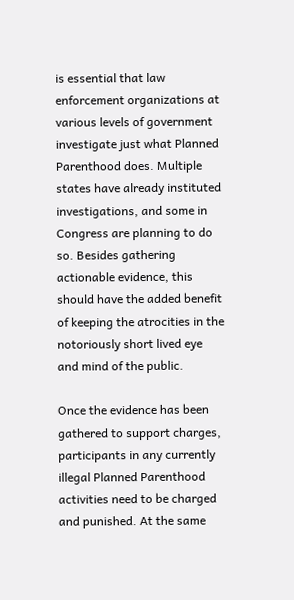is essential that law enforcement organizations at various levels of government investigate just what Planned Parenthood does. Multiple states have already instituted investigations, and some in Congress are planning to do so. Besides gathering actionable evidence, this should have the added benefit of keeping the atrocities in the notoriously short lived eye and mind of the public.

Once the evidence has been gathered to support charges, participants in any currently illegal Planned Parenthood activities need to be charged and punished. At the same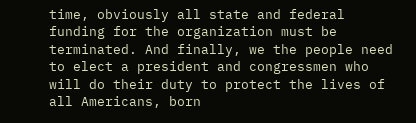time, obviously all state and federal funding for the organization must be terminated. And finally, we the people need to elect a president and congressmen who will do their duty to protect the lives of all Americans, born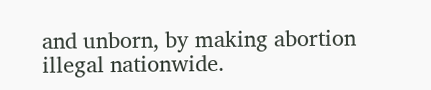and unborn, by making abortion illegal nationwide.